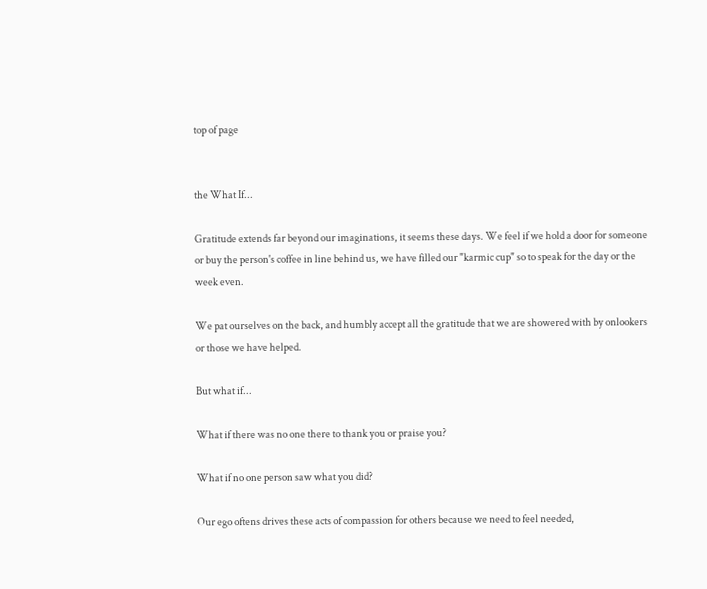top of page


the What If...

Gratitude extends far beyond our imaginations, it seems these days. We feel if we hold a door for someone or buy the person's coffee in line behind us, we have filled our "karmic cup" so to speak for the day or the week even.

We pat ourselves on the back, and humbly accept all the gratitude that we are showered with by onlookers or those we have helped.

But what if...

What if there was no one there to thank you or praise you?

What if no one person saw what you did?

Our ego oftens drives these acts of compassion for others because we need to feel needed,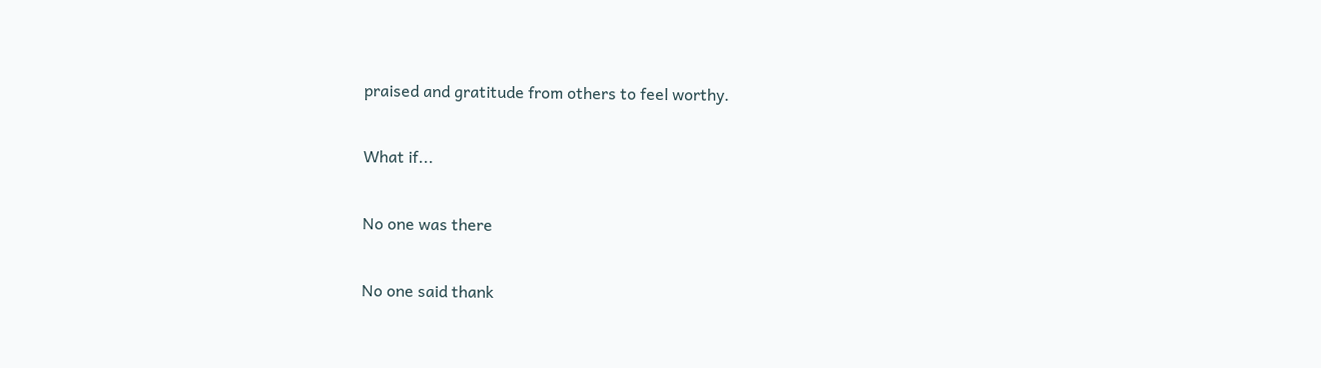praised and gratitude from others to feel worthy.

What if...

No one was there

No one said thank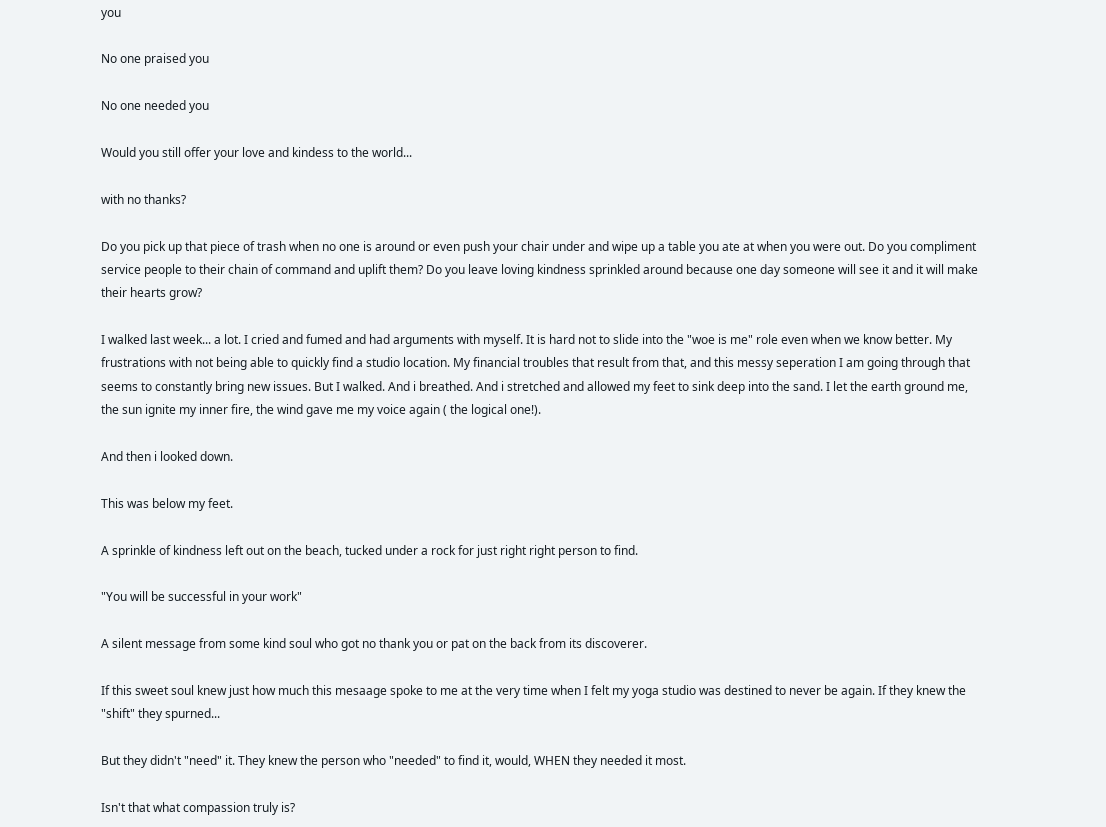you

No one praised you

No one needed you

Would you still offer your love and kindess to the world...

with no thanks?

Do you pick up that piece of trash when no one is around or even push your chair under and wipe up a table you ate at when you were out. Do you compliment service people to their chain of command and uplift them? Do you leave loving kindness sprinkled around because one day someone will see it and it will make their hearts grow?

I walked last week... a lot. I cried and fumed and had arguments with myself. It is hard not to slide into the "woe is me" role even when we know better. My frustrations with not being able to quickly find a studio location. My financial troubles that result from that, and this messy seperation I am going through that seems to constantly bring new issues. But I walked. And i breathed. And i stretched and allowed my feet to sink deep into the sand. I let the earth ground me, the sun ignite my inner fire, the wind gave me my voice again ( the logical one!).

And then i looked down.

This was below my feet.

A sprinkle of kindness left out on the beach, tucked under a rock for just right right person to find.

"You will be successful in your work"

A silent message from some kind soul who got no thank you or pat on the back from its discoverer.

If this sweet soul knew just how much this mesaage spoke to me at the very time when I felt my yoga studio was destined to never be again. If they knew the "shift" they spurned...

But they didn't "need" it. They knew the person who "needed" to find it, would, WHEN they needed it most.

Isn't that what compassion truly is?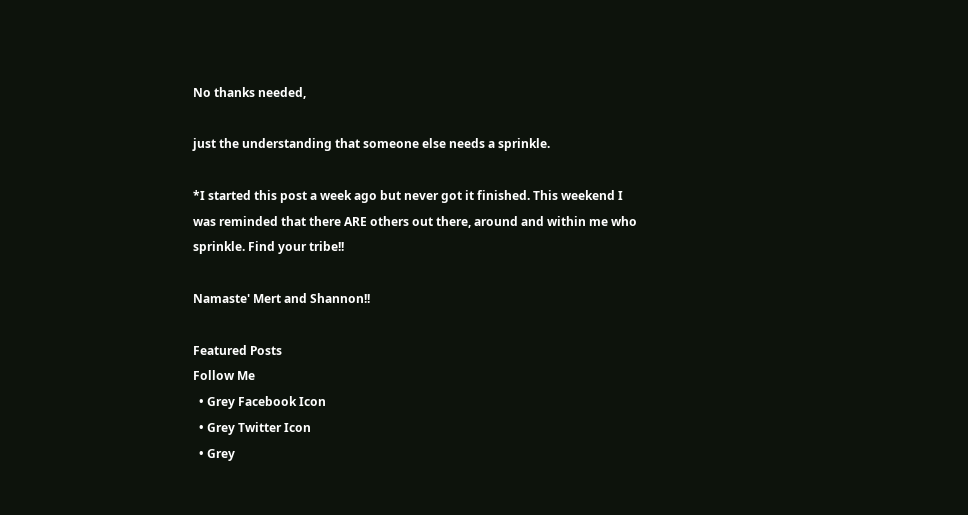No thanks needed,

just the understanding that someone else needs a sprinkle.

*I started this post a week ago but never got it finished. This weekend I was reminded that there ARE others out there, around and within me who sprinkle. Find your tribe!!

Namaste' Mert and Shannon!!

Featured Posts
Follow Me
  • Grey Facebook Icon
  • Grey Twitter Icon
  • Grey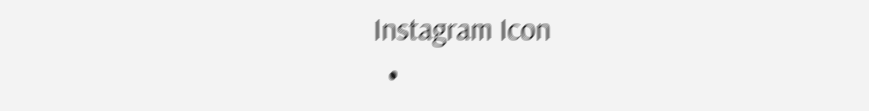Instagram Icon
  •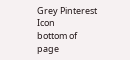Grey Pinterest Icon
bottom of page